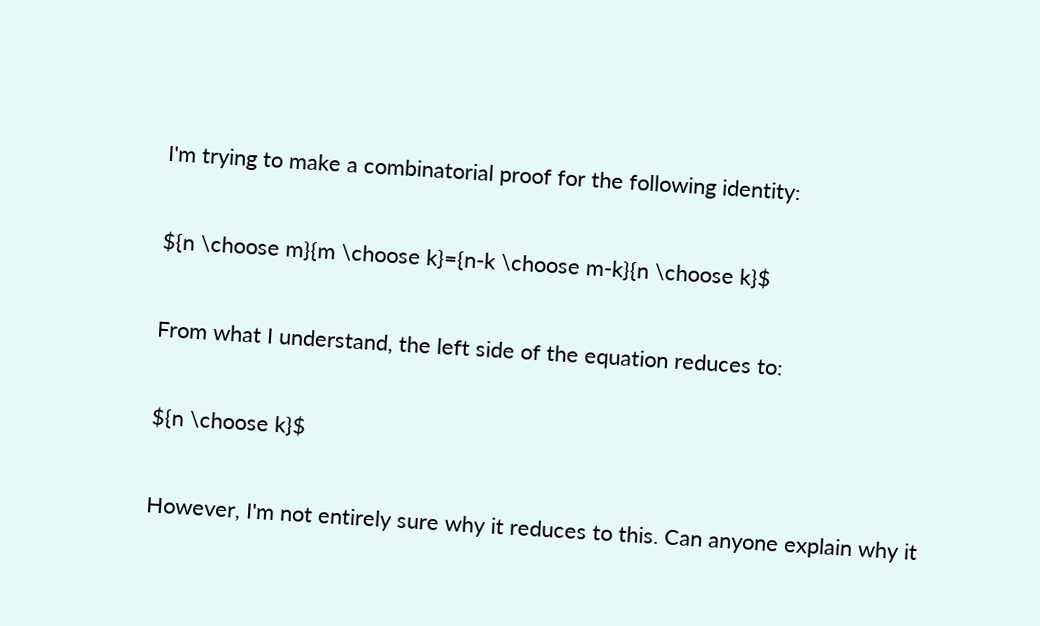I'm trying to make a combinatorial proof for the following identity:

${n \choose m}{m \choose k}={n-k \choose m-k}{n \choose k}$

From what I understand, the left side of the equation reduces to:

${n \choose k}$

However, I'm not entirely sure why it reduces to this. Can anyone explain why it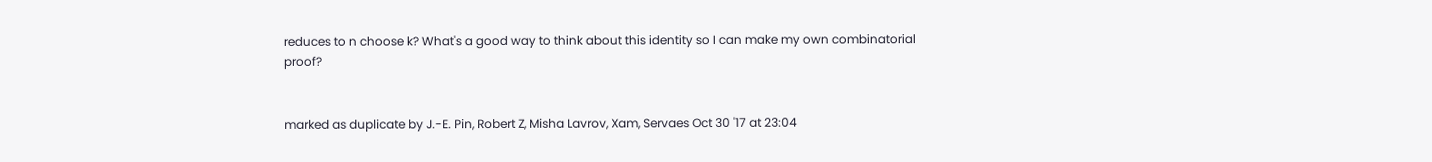reduces to n choose k? What's a good way to think about this identity so I can make my own combinatorial proof?


marked as duplicate by J.-E. Pin, Robert Z, Misha Lavrov, Xam, Servaes Oct 30 '17 at 23:04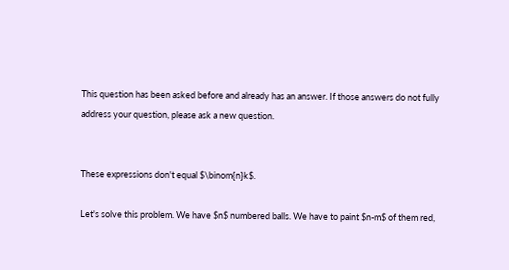This question has been asked before and already has an answer. If those answers do not fully address your question, please ask a new question.


These expressions don't equal $\binom{n}k$.

Let's solve this problem. We have $n$ numbered balls. We have to paint $n-m$ of them red,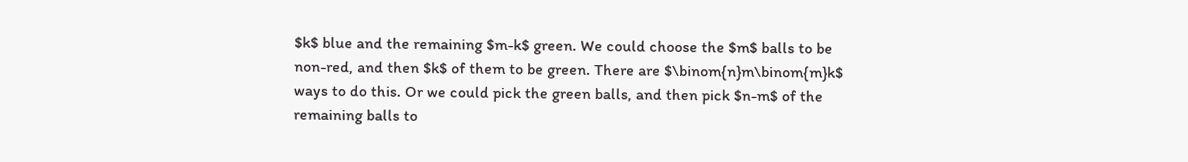$k$ blue and the remaining $m-k$ green. We could choose the $m$ balls to be non-red, and then $k$ of them to be green. There are $\binom{n}m\binom{m}k$ ways to do this. Or we could pick the green balls, and then pick $n-m$ of the remaining balls to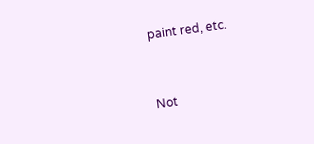paint red, etc.


Not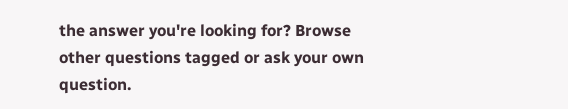the answer you're looking for? Browse other questions tagged or ask your own question.